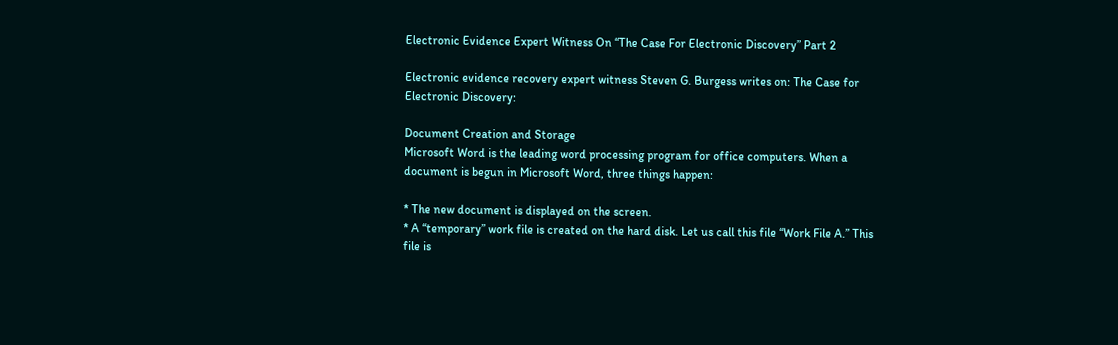Electronic Evidence Expert Witness On “The Case For Electronic Discovery” Part 2

Electronic evidence recovery expert witness Steven G. Burgess writes on: The Case for Electronic Discovery:

Document Creation and Storage
Microsoft Word is the leading word processing program for office computers. When a document is begun in Microsoft Word, three things happen:

* The new document is displayed on the screen.
* A “temporary” work file is created on the hard disk. Let us call this file “Work File A.” This file is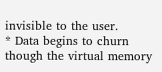invisible to the user.
* Data begins to churn though the virtual memory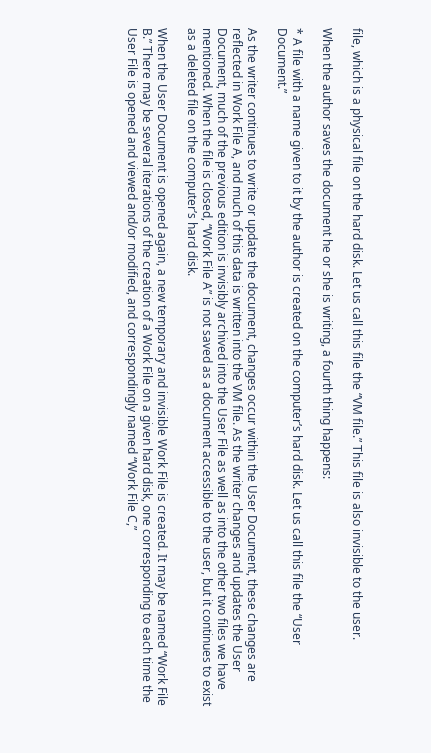file, which is a physical file on the hard disk. Let us call this file the “VM file.” This file is also invisible to the user.

When the author saves the document he or she is writing, a fourth thing happens:

* A file with a name given to it by the author is created on the computer’s hard disk. Let us call this file the “User Document.”

As the writer continues to write or update the document, changes occur within the User Document, these changes are reflected in Work File A, and much of this data is written into the VM file. As the writer changes and updates the User Document, much of the previous edition is invisibly archived into the User File as well as into the other two files we have mentioned. When the file is closed, “Work File A” is not saved as a document accessible to the user, but it continues to exist as a deleted file on the computer’s hard disk.

When the User Document is opened again, a new temporary and invisible Work File is created. It may be named “Work File B.” There may be several iterations of the creation of a Work File on a given hard disk, one corresponding to each time the User File is opened and viewed and/or modified, and correspondingly named “Work File C,”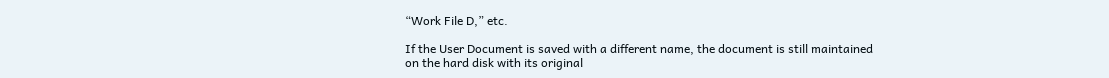“Work File D,” etc.

If the User Document is saved with a different name, the document is still maintained on the hard disk with its original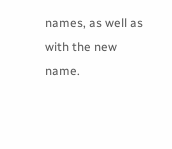names, as well as with the new name.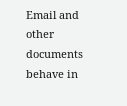Email and other documents behave in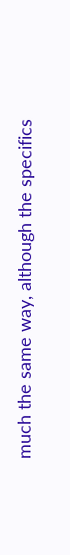much the same way, although the specifics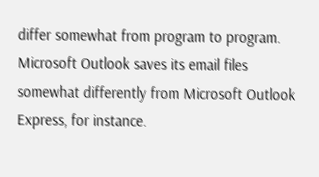differ somewhat from program to program. Microsoft Outlook saves its email files somewhat differently from Microsoft Outlook Express, for instance.